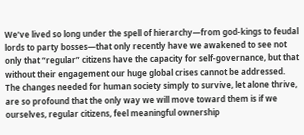We’ve lived so long under the spell of hierarchy—from god-kings to feudal lords to party bosses—that only recently have we awakened to see not only that “regular” citizens have the capacity for self-governance, but that without their engagement our huge global crises cannot be addressed. The changes needed for human society simply to survive, let alone thrive, are so profound that the only way we will move toward them is if we ourselves, regular citizens, feel meaningful ownership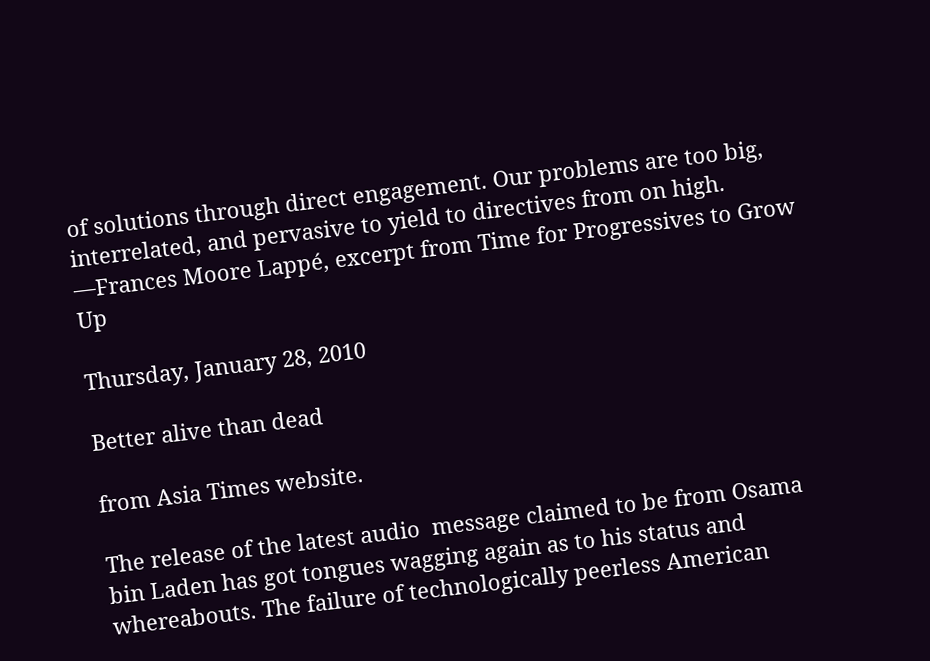of solutions through direct engagement. Our problems are too big, interrelated, and pervasive to yield to directives from on high.
—Frances Moore Lappé, excerpt from Time for Progressives to Grow Up

Thursday, January 28, 2010

Better alive than dead

from Asia Times website.

The release of the latest audio  message claimed to be from Osama bin Laden has got tongues wagging again as to his status and whereabouts. The failure of technologically peerless American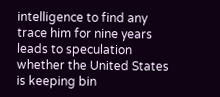intelligence to find any trace him for nine years leads to speculation whether the United States is keeping bin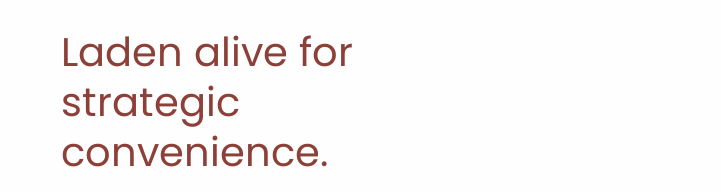Laden alive for strategic convenience.